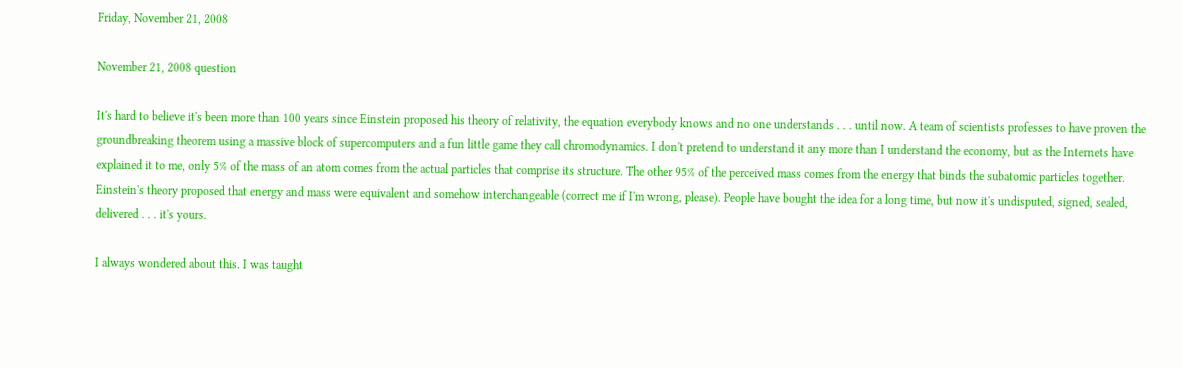Friday, November 21, 2008

November 21, 2008 question

It's hard to believe it's been more than 100 years since Einstein proposed his theory of relativity, the equation everybody knows and no one understands . . . until now. A team of scientists professes to have proven the groundbreaking theorem using a massive block of supercomputers and a fun little game they call chromodynamics. I don't pretend to understand it any more than I understand the economy, but as the Internets have explained it to me, only 5% of the mass of an atom comes from the actual particles that comprise its structure. The other 95% of the perceived mass comes from the energy that binds the subatomic particles together. Einstein's theory proposed that energy and mass were equivalent and somehow interchangeable (correct me if I'm wrong, please). People have bought the idea for a long time, but now it's undisputed, signed, sealed, delivered . . . it's yours.

I always wondered about this. I was taught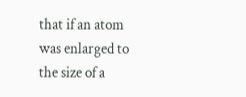that if an atom was enlarged to the size of a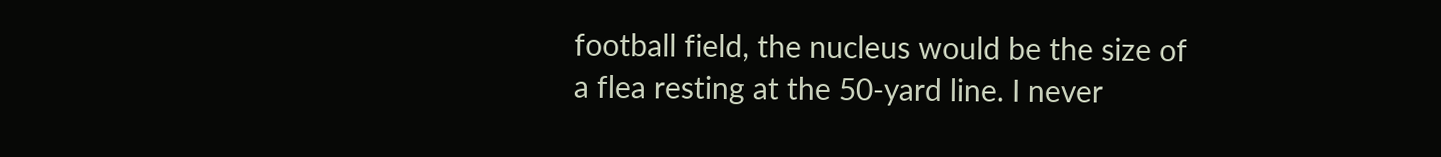football field, the nucleus would be the size of a flea resting at the 50-yard line. I never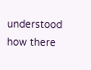understood how there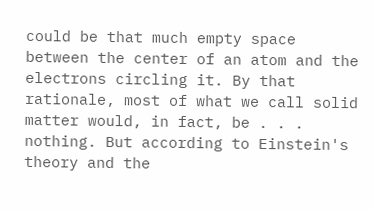could be that much empty space between the center of an atom and the electrons circling it. By that rationale, most of what we call solid matter would, in fact, be . . . nothing. But according to Einstein's theory and the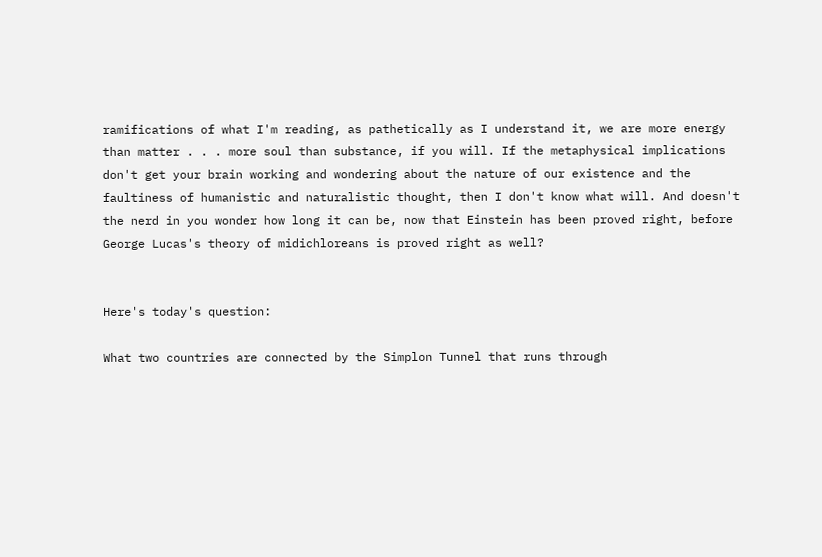ramifications of what I'm reading, as pathetically as I understand it, we are more energy than matter . . . more soul than substance, if you will. If the metaphysical implications don't get your brain working and wondering about the nature of our existence and the faultiness of humanistic and naturalistic thought, then I don't know what will. And doesn't the nerd in you wonder how long it can be, now that Einstein has been proved right, before George Lucas's theory of midichloreans is proved right as well?


Here's today's question:

What two countries are connected by the Simplon Tunnel that runs through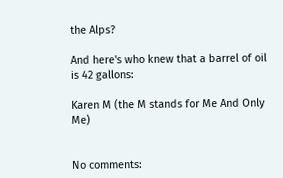the Alps?

And here's who knew that a barrel of oil is 42 gallons:

Karen M (the M stands for Me And Only Me)


No comments: